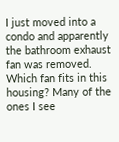I just moved into a condo and apparently the bathroom exhaust fan was removed. Which fan fits in this housing? Many of the ones I see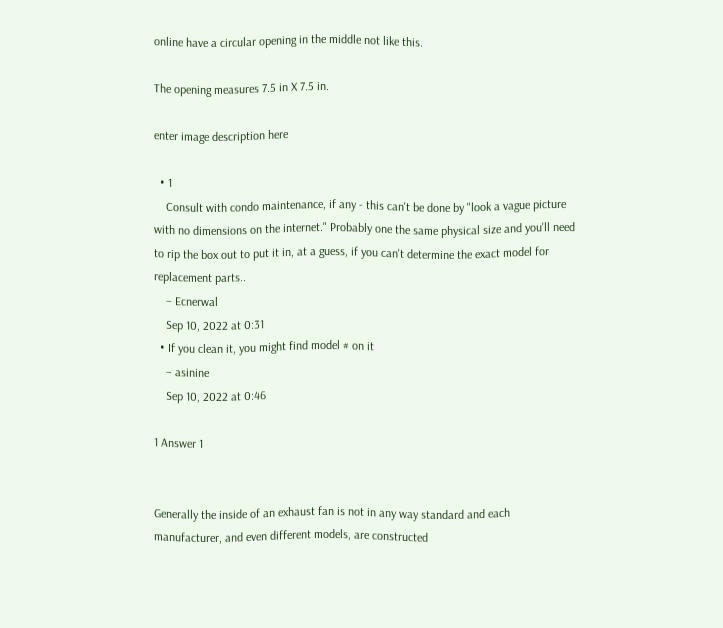online have a circular opening in the middle not like this.

The opening measures 7.5 in X 7.5 in.

enter image description here

  • 1
    Consult with condo maintenance, if any - this can't be done by "look a vague picture with no dimensions on the internet." Probably one the same physical size and you'll need to rip the box out to put it in, at a guess, if you can't determine the exact model for replacement parts..
    – Ecnerwal
    Sep 10, 2022 at 0:31
  • If you clean it, you might find model # on it
    – asinine
    Sep 10, 2022 at 0:46

1 Answer 1


Generally the inside of an exhaust fan is not in any way standard and each manufacturer, and even different models, are constructed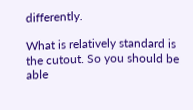differently.

What is relatively standard is the cutout. So you should be able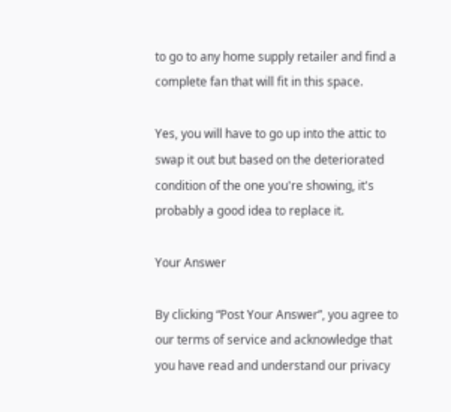to go to any home supply retailer and find a complete fan that will fit in this space.

Yes, you will have to go up into the attic to swap it out but based on the deteriorated condition of the one you're showing, it's probably a good idea to replace it.

Your Answer

By clicking “Post Your Answer”, you agree to our terms of service and acknowledge that you have read and understand our privacy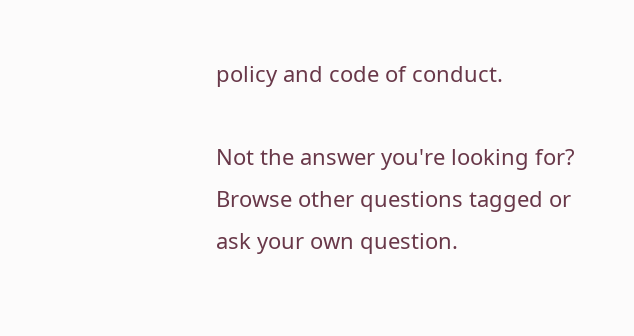policy and code of conduct.

Not the answer you're looking for? Browse other questions tagged or ask your own question.